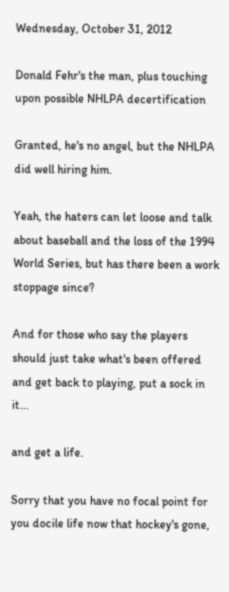Wednesday, October 31, 2012

Donald Fehr's the man, plus touching upon possible NHLPA decertification

Granted, he's no angel, but the NHLPA did well hiring him.

Yeah, the haters can let loose and talk about baseball and the loss of the 1994 World Series, but has there been a work stoppage since?

And for those who say the players should just take what's been offered and get back to playing, put a sock in it...

and get a life.

Sorry that you have no focal point for you docile life now that hockey's gone,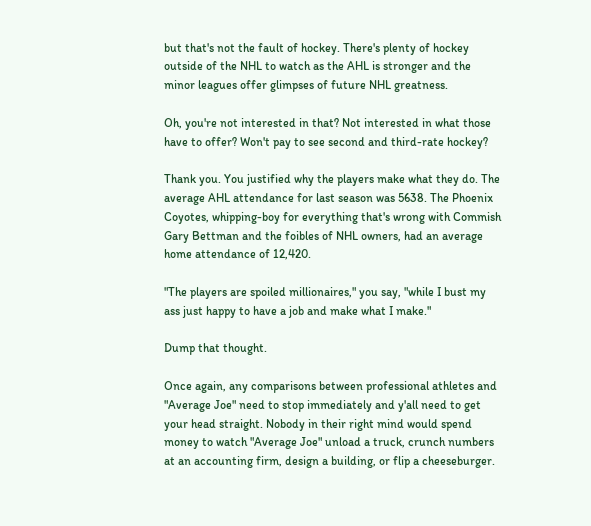but that's not the fault of hockey. There's plenty of hockey outside of the NHL to watch as the AHL is stronger and the minor leagues offer glimpses of future NHL greatness.

Oh, you're not interested in that? Not interested in what those have to offer? Won't pay to see second and third-rate hockey?

Thank you. You justified why the players make what they do. The average AHL attendance for last season was 5638. The Phoenix Coyotes, whipping-boy for everything that's wrong with Commish Gary Bettman and the foibles of NHL owners, had an average home attendance of 12,420.

"The players are spoiled millionaires," you say, "while I bust my ass just happy to have a job and make what I make."

Dump that thought.

Once again, any comparisons between professional athletes and "Average Joe" need to stop immediately and y'all need to get your head straight. Nobody in their right mind would spend money to watch "Average Joe" unload a truck, crunch numbers at an accounting firm, design a building, or flip a cheeseburger.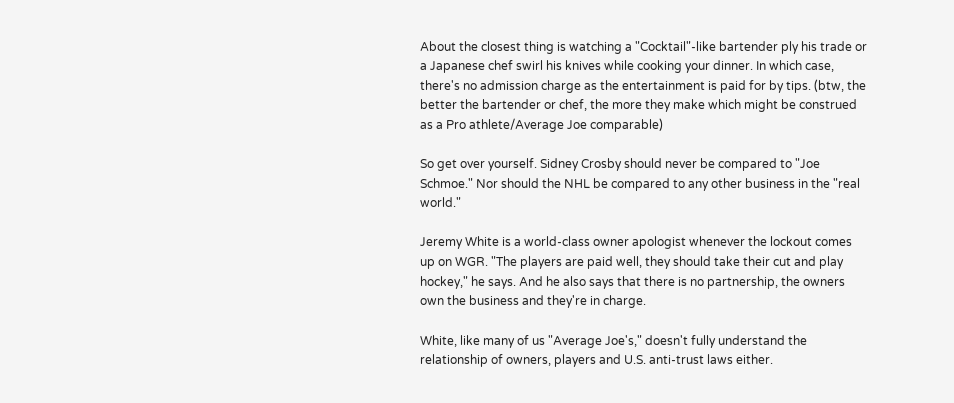About the closest thing is watching a "Cocktail"-like bartender ply his trade or a Japanese chef swirl his knives while cooking your dinner. In which case, there's no admission charge as the entertainment is paid for by tips. (btw, the better the bartender or chef, the more they make which might be construed as a Pro athlete/Average Joe comparable)

So get over yourself. Sidney Crosby should never be compared to "Joe Schmoe." Nor should the NHL be compared to any other business in the "real world."

Jeremy White is a world-class owner apologist whenever the lockout comes up on WGR. "The players are paid well, they should take their cut and play hockey," he says. And he also says that there is no partnership, the owners own the business and they're in charge.

White, like many of us "Average Joe's," doesn't fully understand the relationship of owners, players and U.S. anti-trust laws either.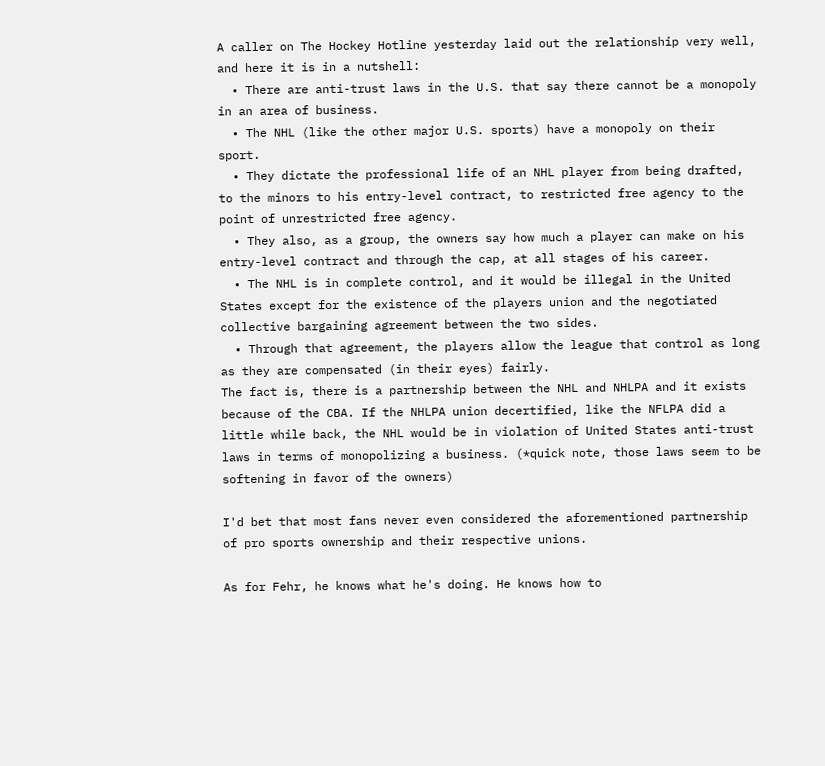A caller on The Hockey Hotline yesterday laid out the relationship very well, and here it is in a nutshell:
  • There are anti-trust laws in the U.S. that say there cannot be a monopoly in an area of business.
  • The NHL (like the other major U.S. sports) have a monopoly on their sport.
  • They dictate the professional life of an NHL player from being drafted, to the minors to his entry-level contract, to restricted free agency to the point of unrestricted free agency.
  • They also, as a group, the owners say how much a player can make on his entry-level contract and through the cap, at all stages of his career.
  • The NHL is in complete control, and it would be illegal in the United States except for the existence of the players union and the negotiated collective bargaining agreement between the two sides.
  • Through that agreement, the players allow the league that control as long as they are compensated (in their eyes) fairly.
The fact is, there is a partnership between the NHL and NHLPA and it exists because of the CBA. If the NHLPA union decertified, like the NFLPA did a little while back, the NHL would be in violation of United States anti-trust laws in terms of monopolizing a business. (*quick note, those laws seem to be softening in favor of the owners)

I'd bet that most fans never even considered the aforementioned partnership of pro sports ownership and their respective unions.

As for Fehr, he knows what he's doing. He knows how to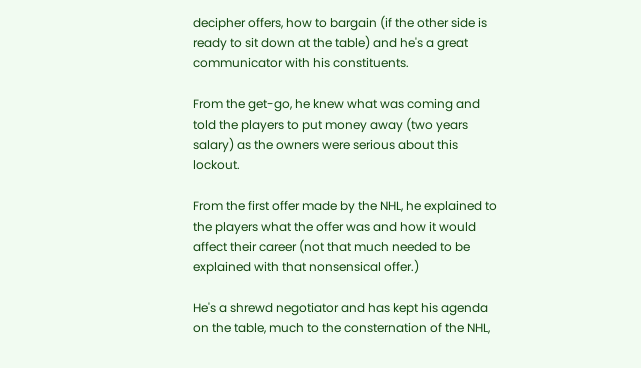decipher offers, how to bargain (if the other side is ready to sit down at the table) and he's a great communicator with his constituents.

From the get-go, he knew what was coming and told the players to put money away (two years salary) as the owners were serious about this lockout.

From the first offer made by the NHL, he explained to the players what the offer was and how it would affect their career (not that much needed to be explained with that nonsensical offer.)

He's a shrewd negotiator and has kept his agenda on the table, much to the consternation of the NHL,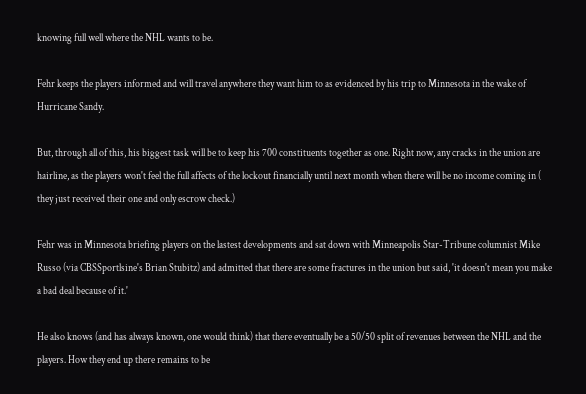knowing full well where the NHL wants to be.

Fehr keeps the players informed and will travel anywhere they want him to as evidenced by his trip to Minnesota in the wake of Hurricane Sandy.

But, through all of this, his biggest task will be to keep his 700 constituents together as one. Right now, any cracks in the union are hairline, as the players won't feel the full affects of the lockout financially until next month when there will be no income coming in ( they just received their one and only escrow check.)

Fehr was in Minnesota briefing players on the lastest developments and sat down with Minneapolis Star-Tribune columnist Mike Russo (via CBSSportlsine's Brian Stubitz) and admitted that there are some fractures in the union but said, 'it doesn't mean you make a bad deal because of it.'

He also knows (and has always known, one would think) that there eventually be a 50/50 split of revenues between the NHL and the players. How they end up there remains to be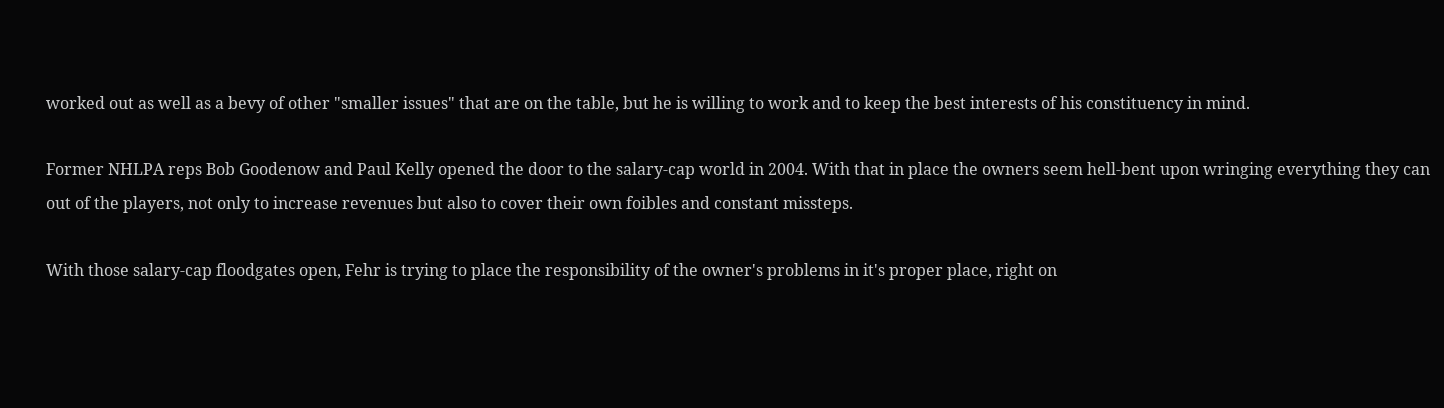worked out as well as a bevy of other "smaller issues" that are on the table, but he is willing to work and to keep the best interests of his constituency in mind.

Former NHLPA reps Bob Goodenow and Paul Kelly opened the door to the salary-cap world in 2004. With that in place the owners seem hell-bent upon wringing everything they can out of the players, not only to increase revenues but also to cover their own foibles and constant missteps.

With those salary-cap floodgates open, Fehr is trying to place the responsibility of the owner's problems in it's proper place, right on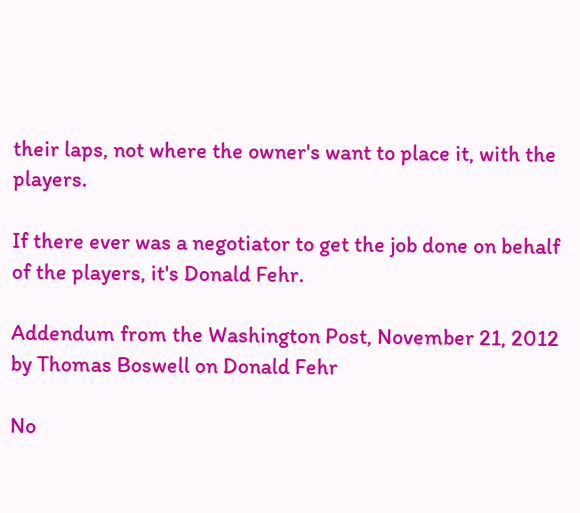their laps, not where the owner's want to place it, with the players.

If there ever was a negotiator to get the job done on behalf of the players, it's Donald Fehr.

Addendum from the Washington Post, November 21, 2012 by Thomas Boswell on Donald Fehr

No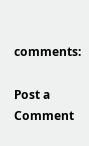comments:

Post a Comment